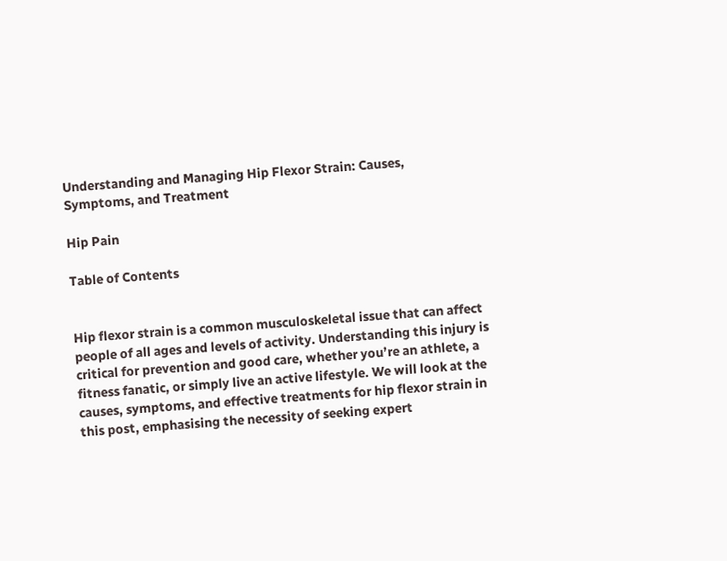Understanding and Managing Hip Flexor Strain: Causes, Symptoms, and Treatment

Hip Pain

Table of Contents


Hip flexor strain is a common musculoskeletal issue that can affect people of all ages and levels of activity. Understanding this injury is critical for prevention and good care, whether you’re an athlete, a fitness fanatic, or simply live an active lifestyle. We will look at the causes, symptoms, and effective treatments for hip flexor strain in this post, emphasising the necessity of seeking expert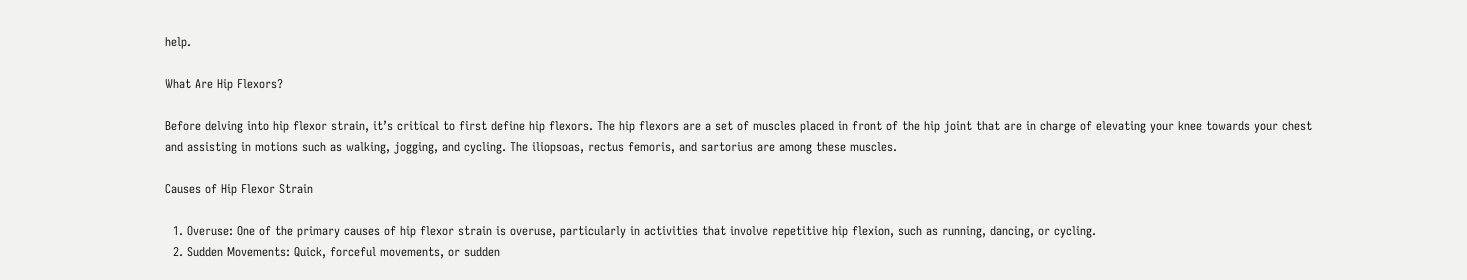help.

What Are Hip Flexors?

Before delving into hip flexor strain, it’s critical to first define hip flexors. The hip flexors are a set of muscles placed in front of the hip joint that are in charge of elevating your knee towards your chest and assisting in motions such as walking, jogging, and cycling. The iliopsoas, rectus femoris, and sartorius are among these muscles.

Causes of Hip Flexor Strain

  1. Overuse: One of the primary causes of hip flexor strain is overuse, particularly in activities that involve repetitive hip flexion, such as running, dancing, or cycling.
  2. Sudden Movements: Quick, forceful movements, or sudden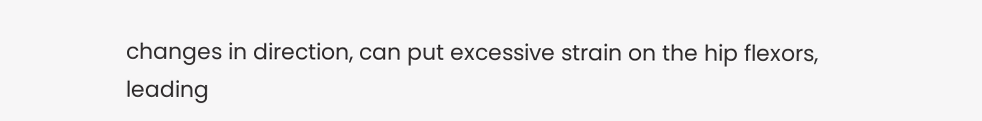changes in direction, can put excessive strain on the hip flexors, leading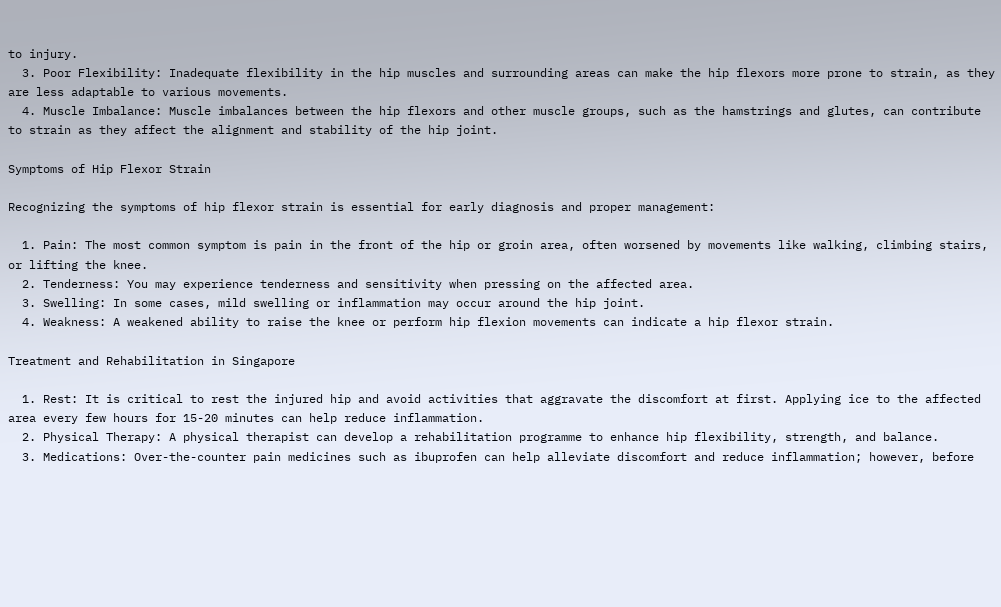to injury.
  3. Poor Flexibility: Inadequate flexibility in the hip muscles and surrounding areas can make the hip flexors more prone to strain, as they are less adaptable to various movements.
  4. Muscle Imbalance: Muscle imbalances between the hip flexors and other muscle groups, such as the hamstrings and glutes, can contribute to strain as they affect the alignment and stability of the hip joint.

Symptoms of Hip Flexor Strain

Recognizing the symptoms of hip flexor strain is essential for early diagnosis and proper management:

  1. Pain: The most common symptom is pain in the front of the hip or groin area, often worsened by movements like walking, climbing stairs, or lifting the knee.
  2. Tenderness: You may experience tenderness and sensitivity when pressing on the affected area.
  3. Swelling: In some cases, mild swelling or inflammation may occur around the hip joint.
  4. Weakness: A weakened ability to raise the knee or perform hip flexion movements can indicate a hip flexor strain.

Treatment and Rehabilitation in Singapore

  1. Rest: It is critical to rest the injured hip and avoid activities that aggravate the discomfort at first. Applying ice to the affected area every few hours for 15-20 minutes can help reduce inflammation.
  2. Physical Therapy: A physical therapist can develop a rehabilitation programme to enhance hip flexibility, strength, and balance.
  3. Medications: Over-the-counter pain medicines such as ibuprofen can help alleviate discomfort and reduce inflammation; however, before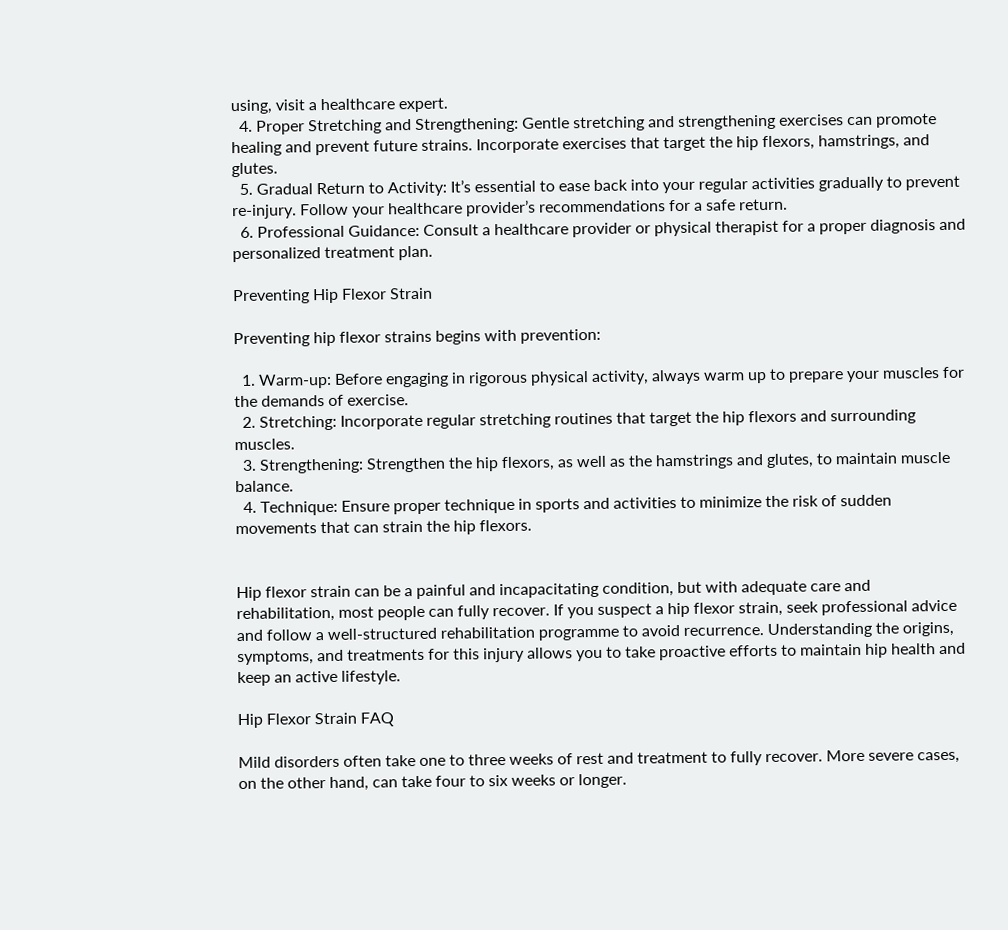using, visit a healthcare expert.
  4. Proper Stretching and Strengthening: Gentle stretching and strengthening exercises can promote healing and prevent future strains. Incorporate exercises that target the hip flexors, hamstrings, and glutes.
  5. Gradual Return to Activity: It’s essential to ease back into your regular activities gradually to prevent re-injury. Follow your healthcare provider’s recommendations for a safe return.
  6. Professional Guidance: Consult a healthcare provider or physical therapist for a proper diagnosis and personalized treatment plan.

Preventing Hip Flexor Strain

Preventing hip flexor strains begins with prevention:

  1. Warm-up: Before engaging in rigorous physical activity, always warm up to prepare your muscles for the demands of exercise.
  2. Stretching: Incorporate regular stretching routines that target the hip flexors and surrounding muscles.
  3. Strengthening: Strengthen the hip flexors, as well as the hamstrings and glutes, to maintain muscle balance.
  4. Technique: Ensure proper technique in sports and activities to minimize the risk of sudden movements that can strain the hip flexors.


Hip flexor strain can be a painful and incapacitating condition, but with adequate care and rehabilitation, most people can fully recover. If you suspect a hip flexor strain, seek professional advice and follow a well-structured rehabilitation programme to avoid recurrence. Understanding the origins, symptoms, and treatments for this injury allows you to take proactive efforts to maintain hip health and keep an active lifestyle.

Hip Flexor Strain FAQ

Mild disorders often take one to three weeks of rest and treatment to fully recover. More severe cases, on the other hand, can take four to six weeks or longer.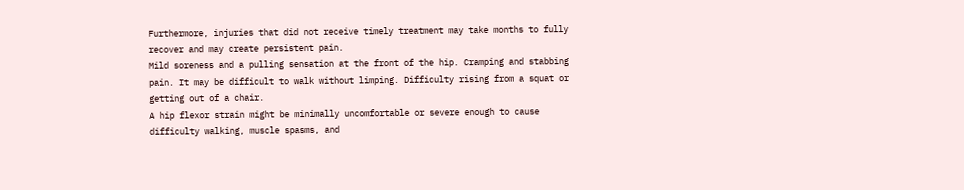Furthermore, injuries that did not receive timely treatment may take months to fully recover and may create persistent pain.
Mild soreness and a pulling sensation at the front of the hip. Cramping and stabbing pain. It may be difficult to walk without limping. Difficulty rising from a squat or getting out of a chair.
A hip flexor strain might be minimally uncomfortable or severe enough to cause difficulty walking, muscle spasms, and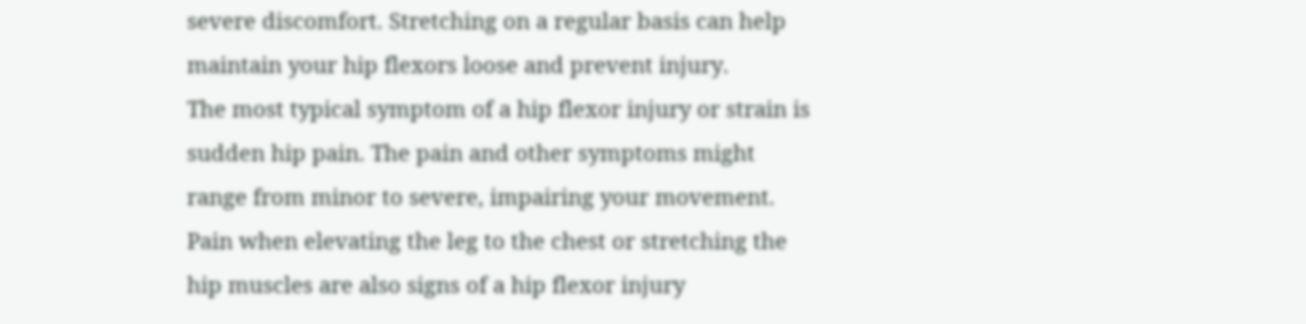severe discomfort. Stretching on a regular basis can help maintain your hip flexors loose and prevent injury.
The most typical symptom of a hip flexor injury or strain is sudden hip pain. The pain and other symptoms might range from minor to severe, impairing your movement. Pain when elevating the leg to the chest or stretching the hip muscles are also signs of a hip flexor injury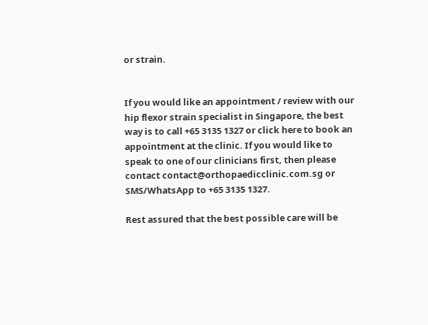or strain.


If you would like an appointment / review with our hip flexor strain specialist in Singapore, the best way is to call +65 3135 1327 or click here to book an appointment at the clinic. If you would like to speak to one of our clinicians first, then please contact contact@orthopaedicclinic.com.sg or SMS/WhatsApp to +65 3135 1327.

Rest assured that the best possible care will be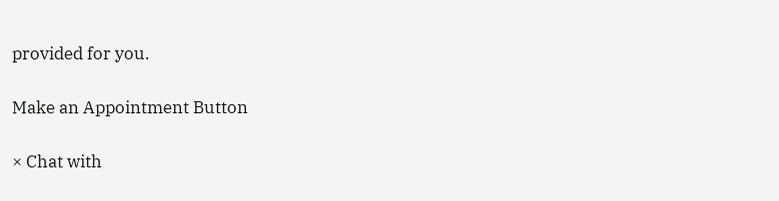provided for you.

Make an Appointment Button

× Chat with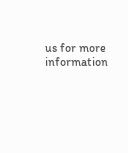us for more information